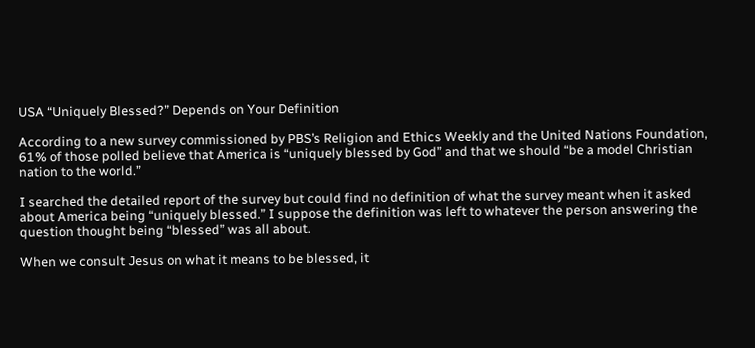USA “Uniquely Blessed?” Depends on Your Definition

According to a new survey commissioned by PBS’s Religion and Ethics Weekly and the United Nations Foundation, 61% of those polled believe that America is “uniquely blessed by God” and that we should “be a model Christian nation to the world.”

I searched the detailed report of the survey but could find no definition of what the survey meant when it asked about America being “uniquely blessed.” I suppose the definition was left to whatever the person answering the question thought being “blessed” was all about.

When we consult Jesus on what it means to be blessed, it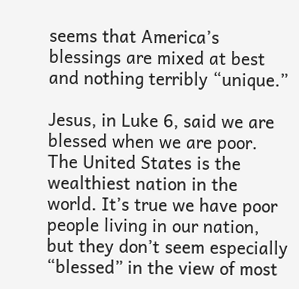seems that America’s blessings are mixed at best and nothing terribly “unique.”

Jesus, in Luke 6, said we are blessed when we are poor. The United States is the wealthiest nation in the world. It’s true we have poor people living in our nation, but they don’t seem especially “blessed” in the view of most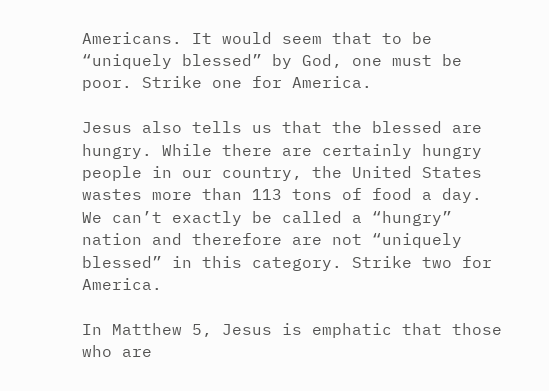Americans. It would seem that to be “uniquely blessed” by God, one must be poor. Strike one for America.

Jesus also tells us that the blessed are hungry. While there are certainly hungry people in our country, the United States wastes more than 113 tons of food a day. We can’t exactly be called a “hungry” nation and therefore are not “uniquely blessed” in this category. Strike two for America.

In Matthew 5, Jesus is emphatic that those who are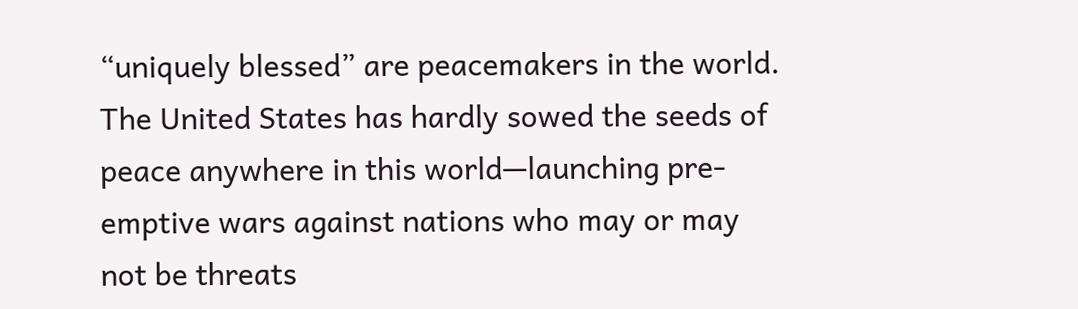“uniquely blessed” are peacemakers in the world. The United States has hardly sowed the seeds of peace anywhere in this world—launching pre-emptive wars against nations who may or may not be threats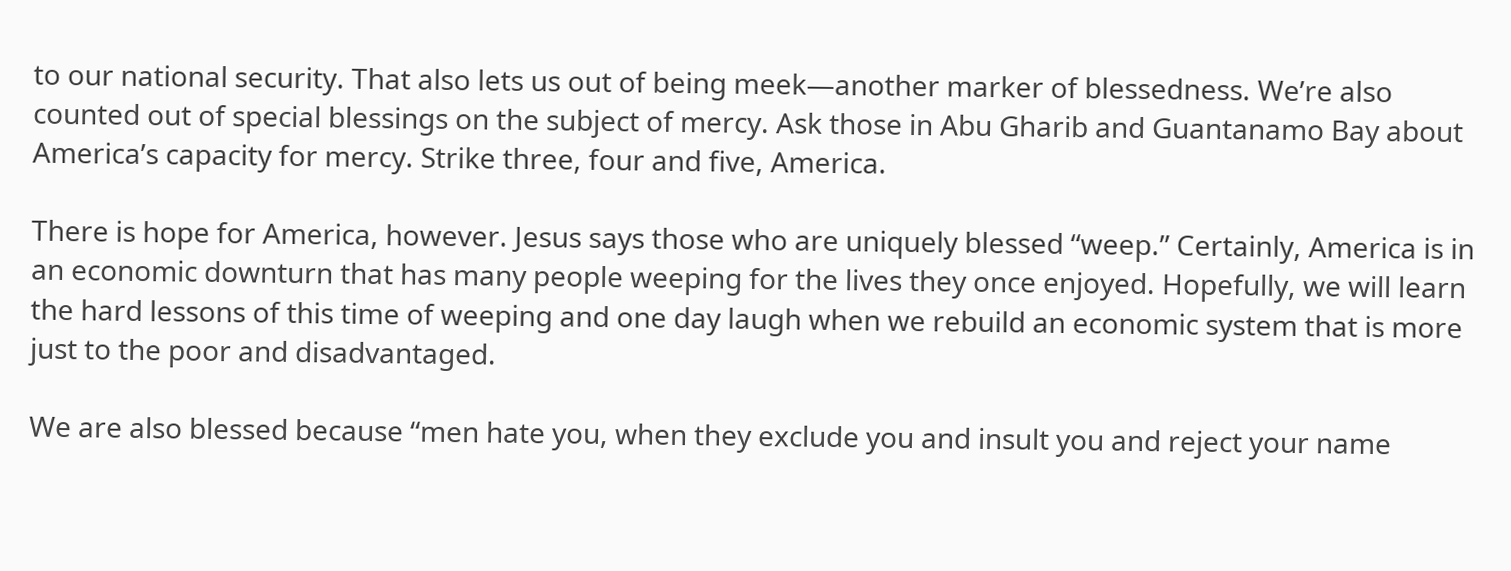to our national security. That also lets us out of being meek—another marker of blessedness. We’re also counted out of special blessings on the subject of mercy. Ask those in Abu Gharib and Guantanamo Bay about America’s capacity for mercy. Strike three, four and five, America.

There is hope for America, however. Jesus says those who are uniquely blessed “weep.” Certainly, America is in an economic downturn that has many people weeping for the lives they once enjoyed. Hopefully, we will learn the hard lessons of this time of weeping and one day laugh when we rebuild an economic system that is more just to the poor and disadvantaged.

We are also blessed because “men hate you, when they exclude you and insult you and reject your name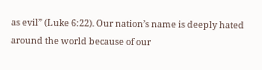as evil” (Luke 6:22). Our nation’s name is deeply hated around the world because of our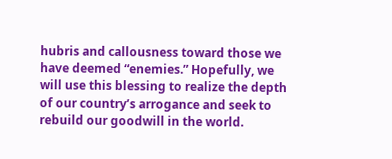hubris and callousness toward those we have deemed “enemies.” Hopefully, we will use this blessing to realize the depth of our country’s arrogance and seek to rebuild our goodwill in the world.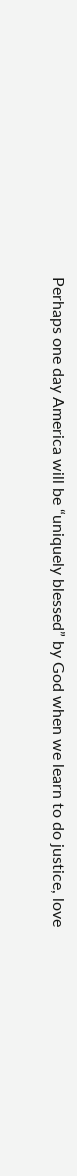Perhaps one day America will be “uniquely blessed” by God when we learn to do justice, love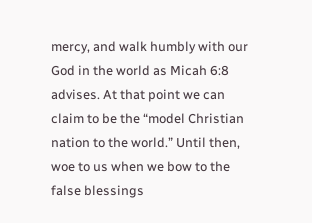mercy, and walk humbly with our God in the world as Micah 6:8 advises. At that point we can claim to be the “model Christian nation to the world.” Until then, woe to us when we bow to the false blessings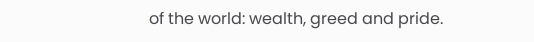of the world: wealth, greed and pride.